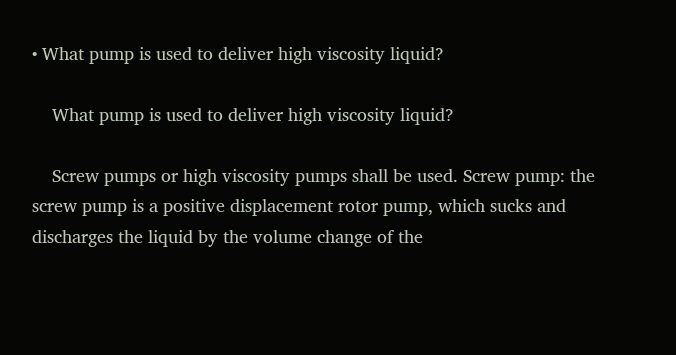• What pump is used to deliver high viscosity liquid?

    What pump is used to deliver high viscosity liquid?

    Screw pumps or high viscosity pumps shall be used. Screw pump: the screw pump is a positive displacement rotor pump, which sucks and discharges the liquid by the volume change of the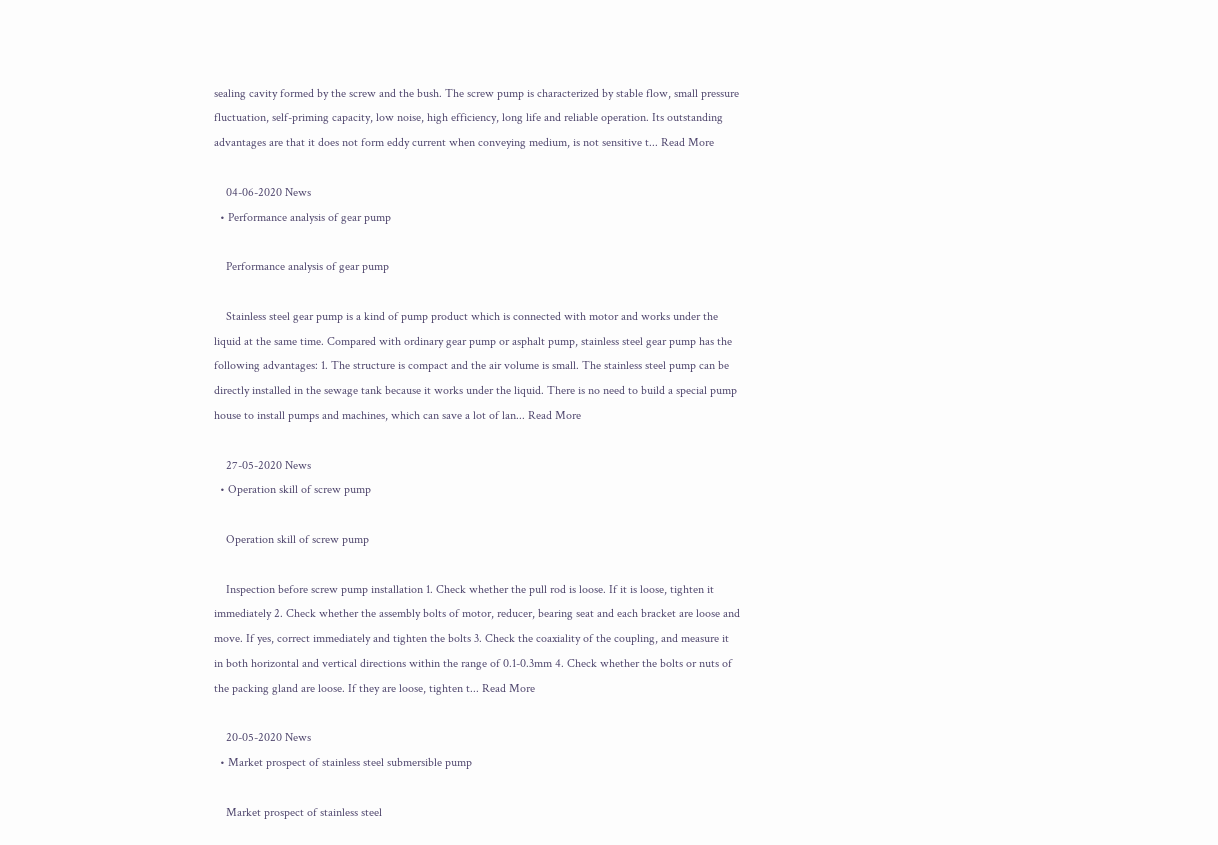sealing cavity formed by the screw and the bush. The screw pump is characterized by stable flow, small pressure fluctuation, self-priming capacity, low noise, high efficiency, long life and reliable operation. Its outstanding advantages are that it does not form eddy current when conveying medium, is not sensitive t... Read More

    04-06-2020 News
  • Performance analysis of gear pump

    Performance analysis of gear pump

    Stainless steel gear pump is a kind of pump product which is connected with motor and works under the liquid at the same time. Compared with ordinary gear pump or asphalt pump, stainless steel gear pump has the following advantages: 1. The structure is compact and the air volume is small. The stainless steel pump can be directly installed in the sewage tank because it works under the liquid. There is no need to build a special pump house to install pumps and machines, which can save a lot of lan... Read More

    27-05-2020 News
  • Operation skill of screw pump

    Operation skill of screw pump

    Inspection before screw pump installation 1. Check whether the pull rod is loose. If it is loose, tighten it immediately 2. Check whether the assembly bolts of motor, reducer, bearing seat and each bracket are loose and move. If yes, correct immediately and tighten the bolts 3. Check the coaxiality of the coupling, and measure it in both horizontal and vertical directions within the range of 0.1-0.3mm 4. Check whether the bolts or nuts of the packing gland are loose. If they are loose, tighten t... Read More

    20-05-2020 News
  • Market prospect of stainless steel submersible pump

    Market prospect of stainless steel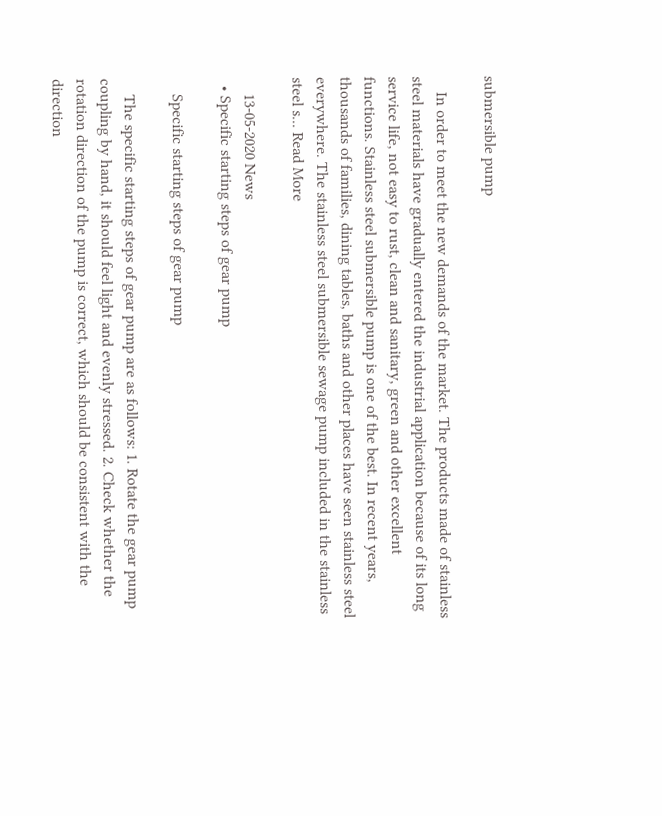submersible pump

    In order to meet the new demands of the market. The products made of stainless steel materials have gradually entered the industrial application because of its long service life, not easy to rust, clean and sanitary, green and other excellent functions. Stainless steel submersible pump is one of the best. In recent years, thousands of families, dining tables, baths and other places have seen stainless steel everywhere. The stainless steel submersible sewage pump included in the stainless steel s... Read More

    13-05-2020 News
  • Specific starting steps of gear pump

    Specific starting steps of gear pump

    The specific starting steps of gear pump are as follows: 1. Rotate the gear pump coupling by hand, it should feel light and evenly stressed. 2. Check whether the rotation direction of the pump is correct, which should be consistent with the direction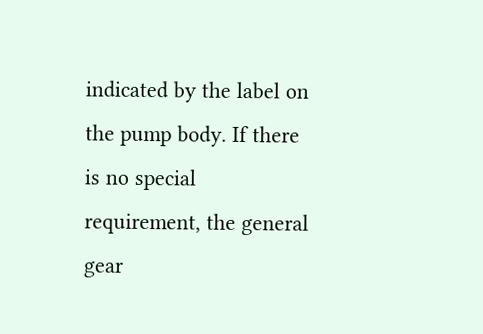indicated by the label on the pump body. If there is no special requirement, the general gear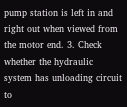pump station is left in and right out when viewed from the motor end. 3. Check whether the hydraulic system has unloading circuit to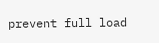prevent full load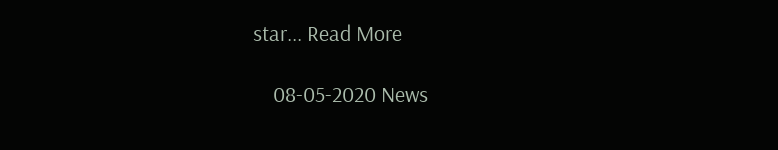star... Read More

    08-05-2020 News